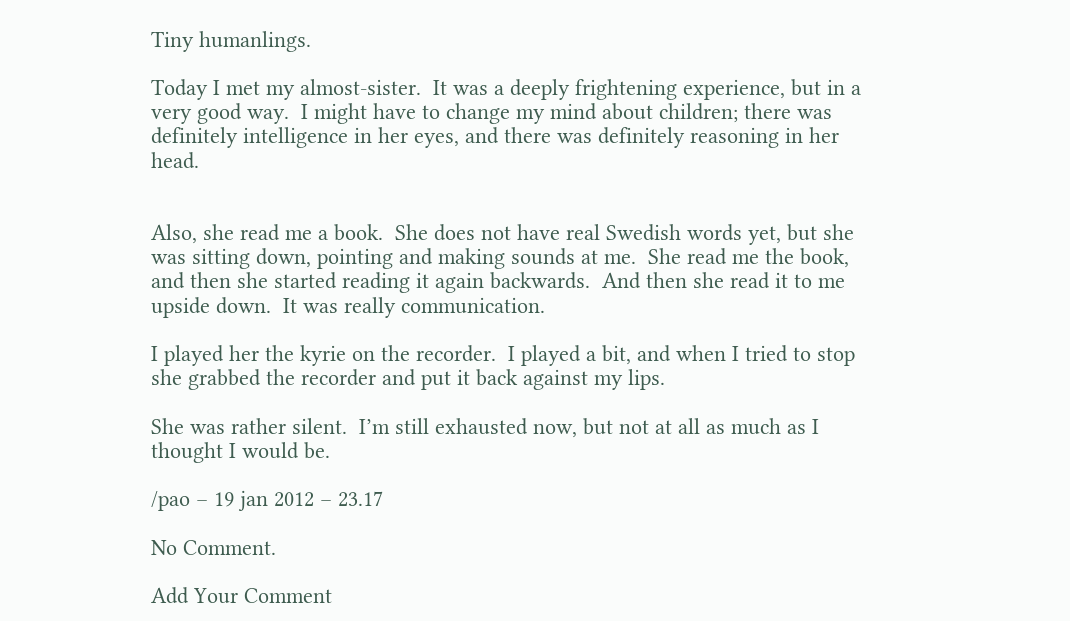Tiny humanlings.

Today I met my almost-sister.  It was a deeply frightening experience, but in a very good way.  I might have to change my mind about children; there was definitely intelligence in her eyes, and there was definitely reasoning in her head.


Also, she read me a book.  She does not have real Swedish words yet, but she was sitting down, pointing and making sounds at me.  She read me the book, and then she started reading it again backwards.  And then she read it to me upside down.  It was really communication.

I played her the kyrie on the recorder.  I played a bit, and when I tried to stop she grabbed the recorder and put it back against my lips.

She was rather silent.  I’m still exhausted now, but not at all as much as I thought I would be.

/pao – 19 jan 2012 – 23.17

No Comment.

Add Your Comment